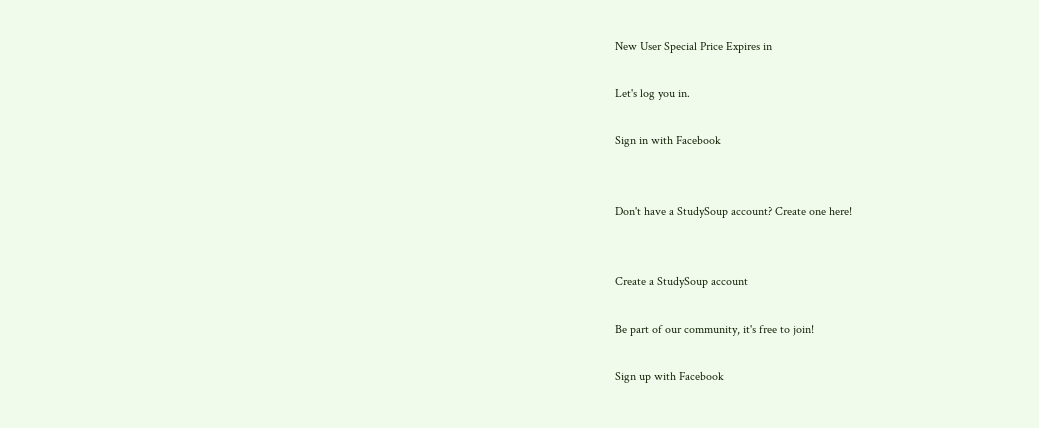New User Special Price Expires in

Let's log you in.

Sign in with Facebook


Don't have a StudySoup account? Create one here!


Create a StudySoup account

Be part of our community, it's free to join!

Sign up with Facebook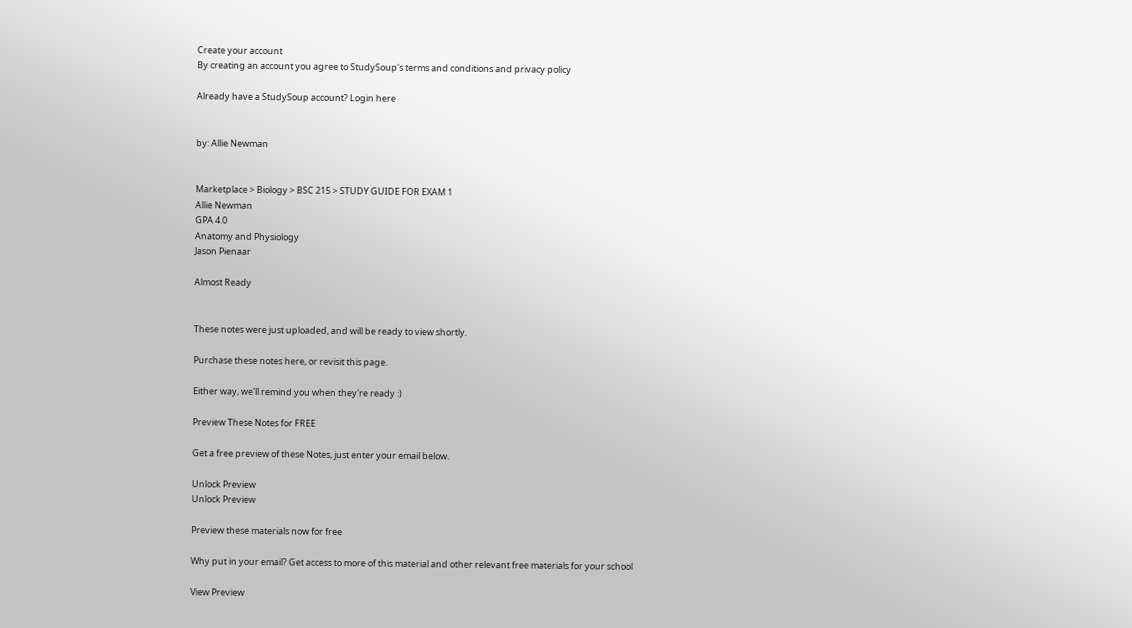Create your account
By creating an account you agree to StudySoup's terms and conditions and privacy policy

Already have a StudySoup account? Login here


by: Allie Newman


Marketplace > Biology > BSC 215 > STUDY GUIDE FOR EXAM 1
Allie Newman
GPA 4.0
Anatomy and Physiology
Jason Pienaar

Almost Ready


These notes were just uploaded, and will be ready to view shortly.

Purchase these notes here, or revisit this page.

Either way, we'll remind you when they're ready :)

Preview These Notes for FREE

Get a free preview of these Notes, just enter your email below.

Unlock Preview
Unlock Preview

Preview these materials now for free

Why put in your email? Get access to more of this material and other relevant free materials for your school

View Preview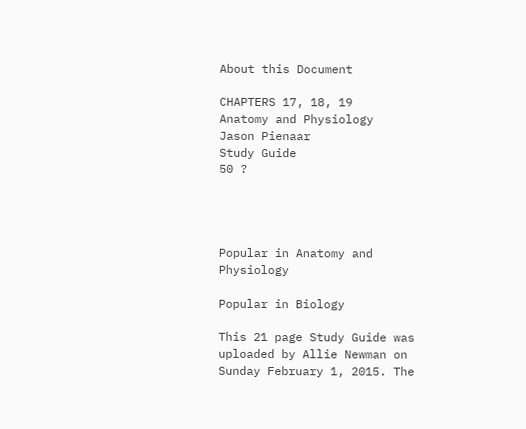About this Document

CHAPTERS 17, 18, 19
Anatomy and Physiology
Jason Pienaar
Study Guide
50 ?




Popular in Anatomy and Physiology

Popular in Biology

This 21 page Study Guide was uploaded by Allie Newman on Sunday February 1, 2015. The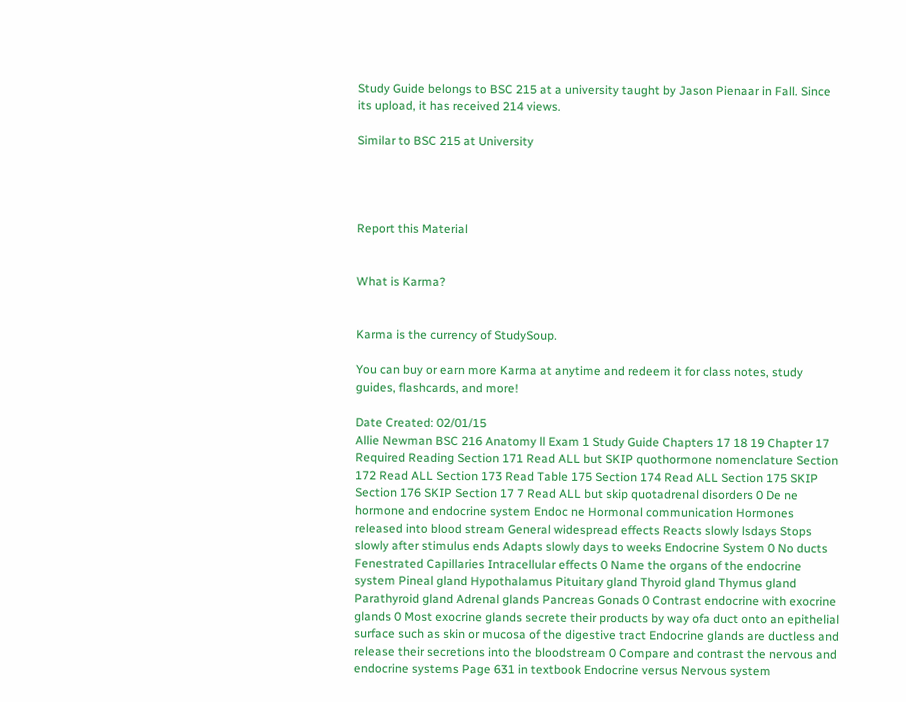Study Guide belongs to BSC 215 at a university taught by Jason Pienaar in Fall. Since its upload, it has received 214 views.

Similar to BSC 215 at University




Report this Material


What is Karma?


Karma is the currency of StudySoup.

You can buy or earn more Karma at anytime and redeem it for class notes, study guides, flashcards, and more!

Date Created: 02/01/15
Allie Newman BSC 216 Anatomy ll Exam 1 Study Guide Chapters 17 18 19 Chapter 17 Required Reading Section 171 Read ALL but SKIP quothormone nomenclature Section 172 Read ALL Section 173 Read Table 175 Section 174 Read ALL Section 175 SKIP Section 176 SKIP Section 17 7 Read ALL but skip quotadrenal disorders 0 De ne hormone and endocrine system Endoc ne Hormonal communication Hormones released into blood stream General widespread effects Reacts slowly lsdays Stops slowly after stimulus ends Adapts slowly days to weeks Endocrine System 0 No ducts Fenestrated Capillaries Intracellular effects 0 Name the organs of the endocrine system Pineal gland Hypothalamus Pituitary gland Thyroid gland Thymus gland Parathyroid gland Adrenal glands Pancreas Gonads 0 Contrast endocrine with exocrine glands 0 Most exocrine glands secrete their products by way ofa duct onto an epithelial surface such as skin or mucosa of the digestive tract Endocrine glands are ductless and release their secretions into the bloodstream 0 Compare and contrast the nervous and endocrine systems Page 631 in textbook Endocrine versus Nervous system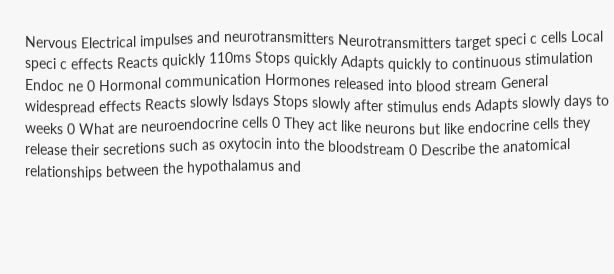Nervous Electrical impulses and neurotransmitters Neurotransmitters target speci c cells Local speci c effects Reacts quickly 110ms Stops quickly Adapts quickly to continuous stimulation Endoc ne 0 Hormonal communication Hormones released into blood stream General widespread effects Reacts slowly lsdays Stops slowly after stimulus ends Adapts slowly days to weeks 0 What are neuroendocrine cells 0 They act like neurons but like endocrine cells they release their secretions such as oxytocin into the bloodstream 0 Describe the anatomical relationships between the hypothalamus and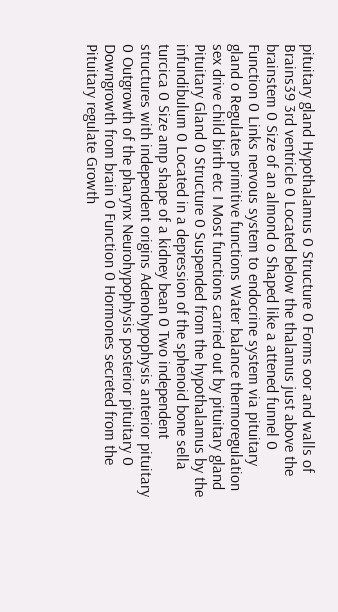pituitary gland Hypothalamus 0 Structure 0 Forms oor and walls of Brains39 3rd ventricle 0 Located below the thalamus just above the brainstem 0 Size of an almond o Shaped like a attened funnel 0 Function 0 Links nervous system to endocrine system via pituitary gland o Regulates primitive functions Water balance thermoregulation sex drive child birth etc I Most functions carried out by pituitary gland Pituitary Gland 0 Structure 0 Suspended from the hypothalamus by the infundibulum 0 Located in a depression of the sphenoid bone sella turcica 0 Size amp shape of a kidney bean 0 Two independent structures with independent origins Adenohypophysis anterior pituitary 0 Outgrowth of the pharynx Neurohypophysis posterior pituitary 0 Downgrowth from brain 0 Function 0 Hormones secreted from the Pituitary regulate Growth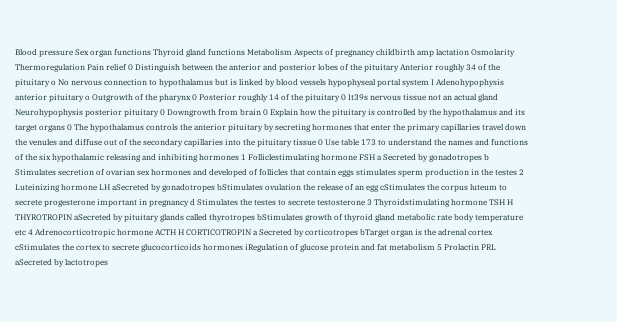Blood pressure Sex organ functions Thyroid gland functions Metabolism Aspects of pregnancy childbirth amp lactation Osmolarity Thermoregulation Pain relief 0 Distinguish between the anterior and posterior lobes of the pituitary Anterior roughly 34 of the pituitary o No nervous connection to hypothalamus but is linked by blood vessels hypophyseal portal system I Adenohypophysis anterior pituitary o Outgrowth of the pharynx 0 Posterior roughly 14 of the pituitary 0 It39s nervous tissue not an actual gland Neurohypophysis posterior pituitary 0 Downgrowth from brain 0 Explain how the pituitary is controlled by the hypothalamus and its target organs 0 The hypothalamus controls the anterior pituitary by secreting hormones that enter the primary capillaries travel down the venules and diffuse out of the secondary capillaries into the pituitary tissue 0 Use table 173 to understand the names and functions of the six hypothalamic releasing and inhibiting hormones 1 Folliclestimulating hormone FSH a Secreted by gonadotropes b Stimulates secretion of ovarian sex hormones and developed of follicles that contain eggs stimulates sperm production in the testes 2 Luteinizing hormone LH aSecreted by gonadotropes bStimulates ovulation the release of an egg cStimulates the corpus luteum to secrete progesterone important in pregnancy d Stimulates the testes to secrete testosterone 3 Thyroidstimulating hormone TSH H THYROTROPIN aSecreted by pituitary glands called thyrotropes bStimulates growth of thyroid gland metabolic rate body temperature etc 4 Adrenocorticotropic hormone ACTH H CORTICOTROPIN a Secreted by corticotropes bTarget organ is the adrenal cortex cStimulates the cortex to secrete glucocorticoids hormones iRegulation of glucose protein and fat metabolism 5 Prolactin PRL aSecreted by lactotropes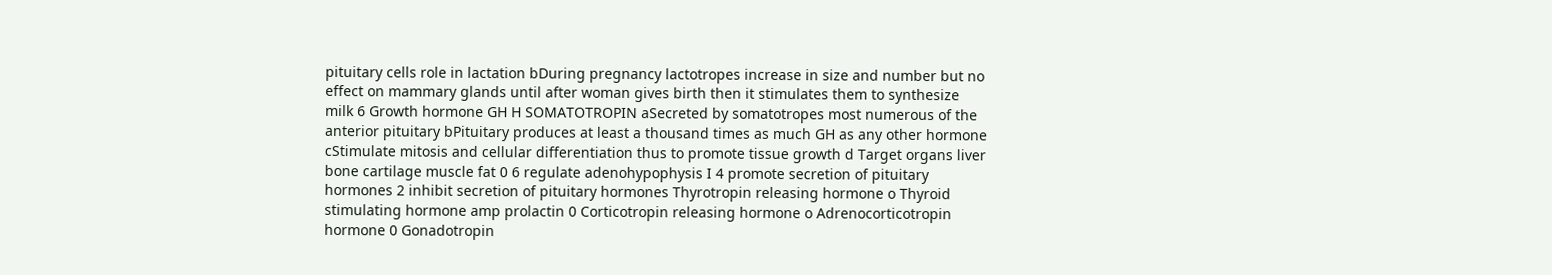pituitary cells role in lactation bDuring pregnancy lactotropes increase in size and number but no effect on mammary glands until after woman gives birth then it stimulates them to synthesize milk 6 Growth hormone GH H SOMATOTROPIN aSecreted by somatotropes most numerous of the anterior pituitary bPituitary produces at least a thousand times as much GH as any other hormone cStimulate mitosis and cellular differentiation thus to promote tissue growth d Target organs liver bone cartilage muscle fat 0 6 regulate adenohypophysis I 4 promote secretion of pituitary hormones 2 inhibit secretion of pituitary hormones Thyrotropin releasing hormone o Thyroid stimulating hormone amp prolactin 0 Corticotropin releasing hormone o Adrenocorticotropin hormone 0 Gonadotropin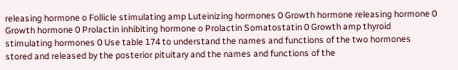releasing hormone o Follicle stimulating amp Luteinizing hormones 0 Growth hormone releasing hormone 0 Growth hormone 0 Prolactin inhibiting hormone o Prolactin Somatostatin 0 Growth amp thyroid stimulating hormones 0 Use table 174 to understand the names and functions of the two hormones stored and released by the posterior pituitary and the names and functions of the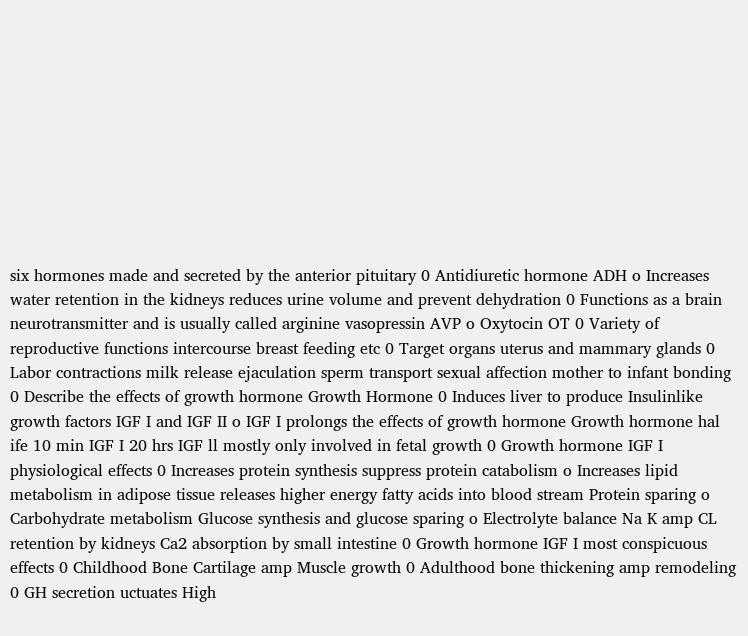six hormones made and secreted by the anterior pituitary 0 Antidiuretic hormone ADH o Increases water retention in the kidneys reduces urine volume and prevent dehydration 0 Functions as a brain neurotransmitter and is usually called arginine vasopressin AVP o Oxytocin OT 0 Variety of reproductive functions intercourse breast feeding etc 0 Target organs uterus and mammary glands 0 Labor contractions milk release ejaculation sperm transport sexual affection mother to infant bonding 0 Describe the effects of growth hormone Growth Hormone 0 Induces liver to produce Insulinlike growth factors IGF I and IGF II o IGF I prolongs the effects of growth hormone Growth hormone hal ife 10 min IGF I 20 hrs IGF ll mostly only involved in fetal growth 0 Growth hormone IGF I physiological effects 0 Increases protein synthesis suppress protein catabolism o Increases lipid metabolism in adipose tissue releases higher energy fatty acids into blood stream Protein sparing o Carbohydrate metabolism Glucose synthesis and glucose sparing o Electrolyte balance Na K amp CL retention by kidneys Ca2 absorption by small intestine 0 Growth hormone IGF I most conspicuous effects 0 Childhood Bone Cartilage amp Muscle growth 0 Adulthood bone thickening amp remodeling 0 GH secretion uctuates High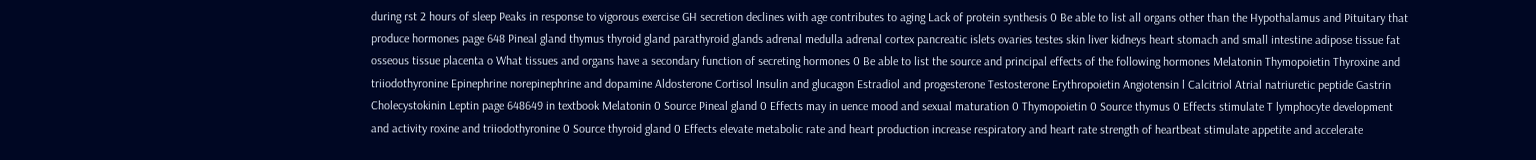during rst 2 hours of sleep Peaks in response to vigorous exercise GH secretion declines with age contributes to aging Lack of protein synthesis 0 Be able to list all organs other than the Hypothalamus and Pituitary that produce hormones page 648 Pineal gland thymus thyroid gland parathyroid glands adrenal medulla adrenal cortex pancreatic islets ovaries testes skin liver kidneys heart stomach and small intestine adipose tissue fat osseous tissue placenta o What tissues and organs have a secondary function of secreting hormones 0 Be able to list the source and principal effects of the following hormones Melatonin Thymopoietin Thyroxine and triiodothyronine Epinephrine norepinephrine and dopamine Aldosterone Cortisol Insulin and glucagon Estradiol and progesterone Testosterone Erythropoietin Angiotensin l Calcitriol Atrial natriuretic peptide Gastrin Cholecystokinin Leptin page 648649 in textbook Melatonin 0 Source Pineal gland 0 Effects may in uence mood and sexual maturation 0 Thymopoietin 0 Source thymus 0 Effects stimulate T lymphocyte development and activity roxine and triiodothyronine 0 Source thyroid gland 0 Effects elevate metabolic rate and heart production increase respiratory and heart rate strength of heartbeat stimulate appetite and accelerate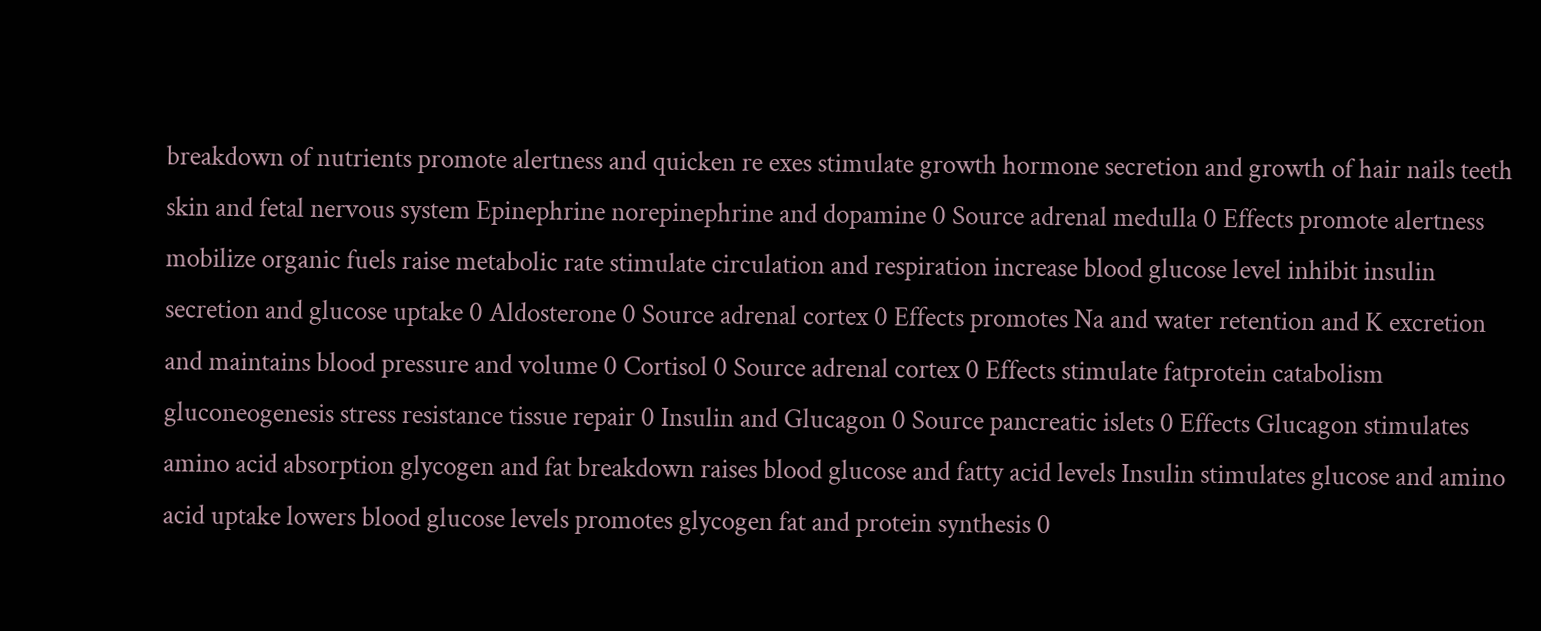breakdown of nutrients promote alertness and quicken re exes stimulate growth hormone secretion and growth of hair nails teeth skin and fetal nervous system Epinephrine norepinephrine and dopamine 0 Source adrenal medulla 0 Effects promote alertness mobilize organic fuels raise metabolic rate stimulate circulation and respiration increase blood glucose level inhibit insulin secretion and glucose uptake 0 Aldosterone 0 Source adrenal cortex 0 Effects promotes Na and water retention and K excretion and maintains blood pressure and volume 0 Cortisol 0 Source adrenal cortex 0 Effects stimulate fatprotein catabolism gluconeogenesis stress resistance tissue repair 0 Insulin and Glucagon 0 Source pancreatic islets 0 Effects Glucagon stimulates amino acid absorption glycogen and fat breakdown raises blood glucose and fatty acid levels Insulin stimulates glucose and amino acid uptake lowers blood glucose levels promotes glycogen fat and protein synthesis 0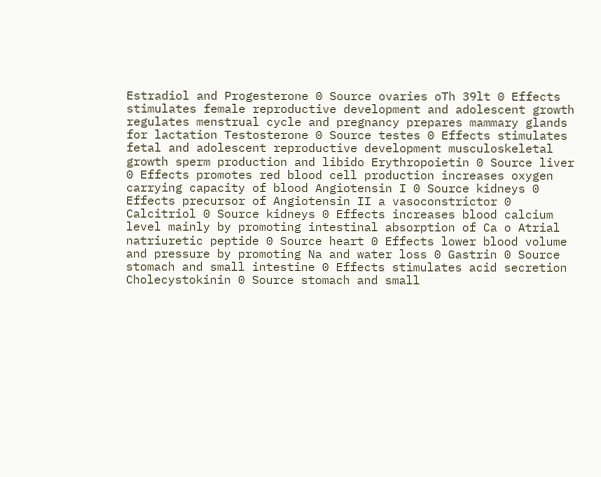Estradiol and Progesterone 0 Source ovaries oTh 39lt 0 Effects stimulates female reproductive development and adolescent growth regulates menstrual cycle and pregnancy prepares mammary glands for lactation Testosterone 0 Source testes 0 Effects stimulates fetal and adolescent reproductive development musculoskeletal growth sperm production and libido Erythropoietin 0 Source liver 0 Effects promotes red blood cell production increases oxygen carrying capacity of blood Angiotensin I 0 Source kidneys 0 Effects precursor of Angiotensin II a vasoconstrictor 0 Calcitriol 0 Source kidneys 0 Effects increases blood calcium level mainly by promoting intestinal absorption of Ca o Atrial natriuretic peptide 0 Source heart 0 Effects lower blood volume and pressure by promoting Na and water loss 0 Gastrin 0 Source stomach and small intestine 0 Effects stimulates acid secretion Cholecystokinin 0 Source stomach and small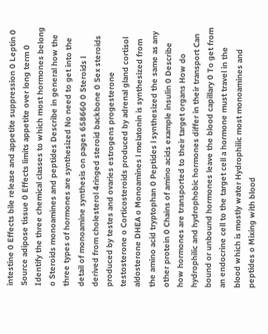intestine 0 Effects bile release and appetite suppression 0 Leptin 0 Source adipose tissue 0 Effects limits appetite over long term 0 Identify the three chemical classes to which most hormones belong o Steroids monoamines and peptides Describe in general how the three types of hormones are synthesized No need to get into the detail of monoamine synthesis on pages 658660 0 Steroids l derived from cholesterol 4ringed steroid backbone 0 Sex steroids produced by testes and ovaries estrogens progesterone testosterone o Corticosteroids produced by adrenal gland cortisol aldosterone DHEA o Monoamines l melatonin is synthesized from the amino acid tryptophan 0 Peptides l synthesized the same as any other protein 0 Chains of amino acids example insulin 0 Describe how hormones are transported to their target organs How do hydrophilic and hydrophobic hormones differ in their transport Can bound or unbound hormones leave the blood capillary 0 To get from an endocrine cell to the target cell a hormone must travel in the blood which is mostly water Hydrophilic most monoamines and peptides o Mixing with blood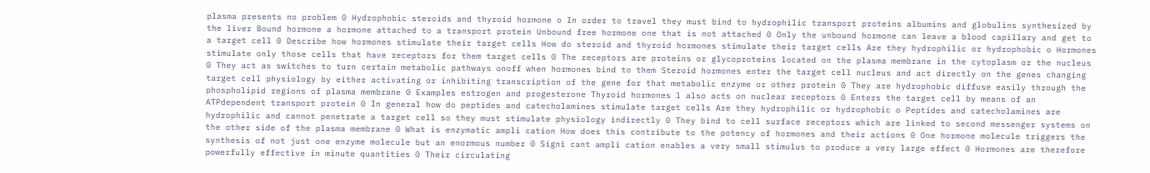plasma presents no problem 0 Hydrophobic steroids and thyroid hormone o In order to travel they must bind to hydrophilic transport proteins albumins and globulins synthesized by the liver Bound hormone a hormone attached to a transport protein Unbound free hormone one that is not attached 0 Only the unbound hormone can leave a blood capillary and get to a target cell 0 Describe how hormones stimulate their target cells How do steroid and thyroid hormones stimulate their target cells Are they hydrophilic or hydrophobic o Hormones stimulate only those cells that have receptors for them target cells 0 The receptors are proteins or glycoproteins located on the plasma membrane in the cytoplasm or the nucleus 0 They act as switches to turn certain metabolic pathways onoff when hormones bind to them Steroid hormones enter the target cell nucleus and act directly on the genes changing target cell physiology by either activating or inhibiting transcription of the gene for that metabolic enzyme or other protein 0 They are hydrophobic diffuse easily through the phospholipid regions of plasma membrane 0 Examples estrogen and progesterone Thyroid hormones l also acts on nuclear receptors 0 Enters the target cell by means of an ATPdependent transport protein 0 In general how do peptides and catecholamines stimulate target cells Are they hydrophilic or hydrophobic o Peptides and catecholamines are hydrophilic and cannot penetrate a target cell so they must stimulate physiology indirectly 0 They bind to cell surface receptors which are linked to second messenger systems on the other side of the plasma membrane 0 What is enzymatic ampli cation How does this contribute to the potency of hormones and their actions 0 One hormone molecule triggers the synthesis of not just one enzyme molecule but an enormous number 0 Signi cant ampli cation enables a very small stimulus to produce a very large effect 0 Hormones are therefore powerfully effective in minute quantities 0 Their circulating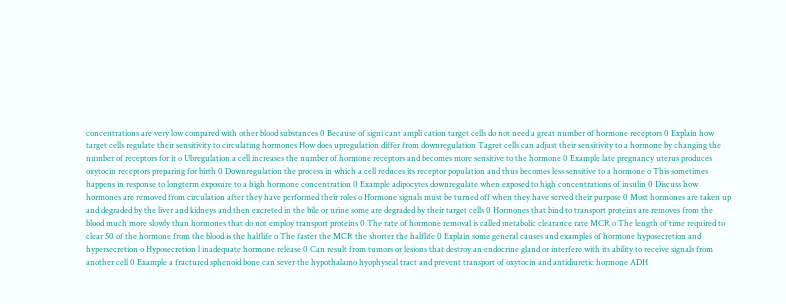concentrations are very low compared with other blood substances 0 Because of signi cant ampli cation target cells do not need a great number of hormone receptors 0 Explain how target cells regulate their sensitivity to circulating hormones How does upregulation differ from downregulation Tagret cells can adjust their sensitivity to a hormone by changing the number of receptors for it o Ubregulation a cell increases the number of hormone receptors and becomes more sensitive to the hormone 0 Example late pregnancy uterus produces oxytocin receptors preparing for birth 0 Downregulation the process in which a cell reduces its receptor population and thus becomes less sensitive to a hormone o This sometimes happens in response to longterm exposure to a high hormone concentration 0 Example adipocytes downregulate when exposed to high concentrations of insulin 0 Discuss how hormones are removed from circulation after they have performed their roles o Hormone signals must be turned off when they have served their purpose 0 Most hormones are taken up and degraded by the liver and kidneys and then excreted in the bile or urine some are degraded by their target cells 0 Hormones that bind to transport proteins are removes from the blood much more slowly than hormones that do not employ transport proteins 0 The rate of hormone removal is called metabolic clearance rate MCR o The length of time required to clear 50 of the hormone from the blood is the halflife o The faster the MCR the shorter the halflife 0 Explain some general causes and examples of hormone hyposecretion and hypersecretion o Hyposecretion l inadequate hormone release 0 Can result from tumors or lesions that destroy an endocrine gland or interfere with its ability to receive signals from another cell 0 Example a fractured sphenoid bone can sever the hypothalamo hyophyseal tract and prevent transport of oxytocin and antidiuretic hormone ADH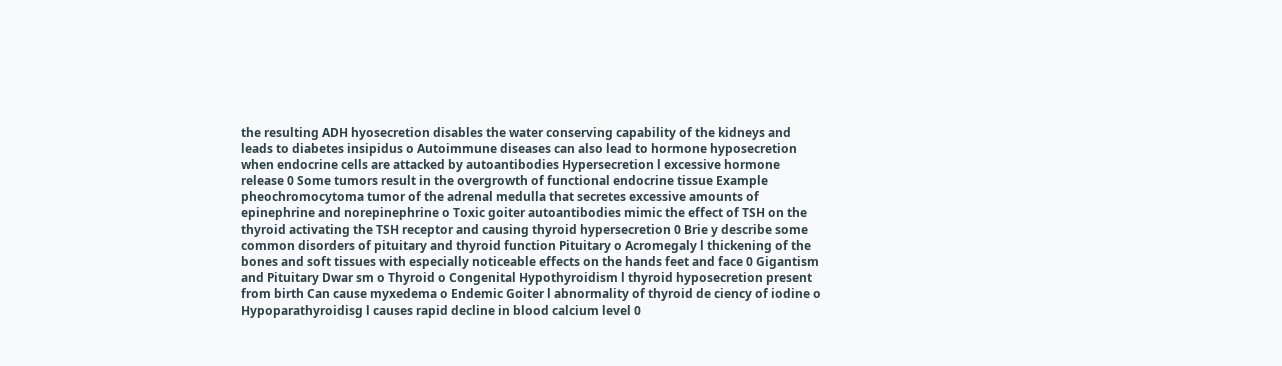the resulting ADH hyosecretion disables the water conserving capability of the kidneys and leads to diabetes insipidus o Autoimmune diseases can also lead to hormone hyposecretion when endocrine cells are attacked by autoantibodies Hypersecretion l excessive hormone release 0 Some tumors result in the overgrowth of functional endocrine tissue Example pheochromocytoma tumor of the adrenal medulla that secretes excessive amounts of epinephrine and norepinephrine o Toxic goiter autoantibodies mimic the effect of TSH on the thyroid activating the TSH receptor and causing thyroid hypersecretion 0 Brie y describe some common disorders of pituitary and thyroid function Pituitary o Acromegaly l thickening of the bones and soft tissues with especially noticeable effects on the hands feet and face 0 Gigantism and Pituitary Dwar sm o Thyroid o Congenital Hypothyroidism l thyroid hyposecretion present from birth Can cause myxedema o Endemic Goiter l abnormality of thyroid de ciency of iodine o Hypoparathyroidisg l causes rapid decline in blood calcium level 0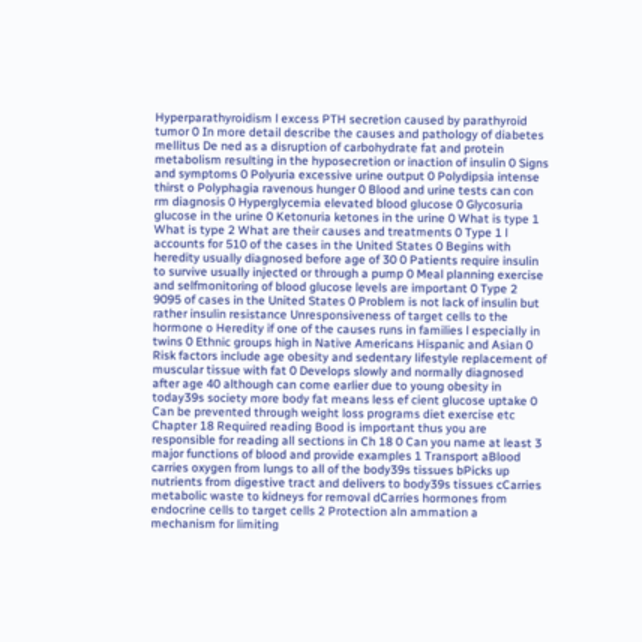Hyperparathyroidism l excess PTH secretion caused by parathyroid tumor 0 In more detail describe the causes and pathology of diabetes mellitus De ned as a disruption of carbohydrate fat and protein metabolism resulting in the hyposecretion or inaction of insulin 0 Signs and symptoms 0 Polyuria excessive urine output 0 Polydipsia intense thirst o Polyphagia ravenous hunger 0 Blood and urine tests can con rm diagnosis 0 Hyperglycemia elevated blood glucose 0 Glycosuria glucose in the urine 0 Ketonuria ketones in the urine 0 What is type 1 What is type 2 What are their causes and treatments 0 Type 1 l accounts for 510 of the cases in the United States 0 Begins with heredity usually diagnosed before age of 30 0 Patients require insulin to survive usually injected or through a pump 0 Meal planning exercise and selfmonitoring of blood glucose levels are important 0 Type 2 9095 of cases in the United States 0 Problem is not lack of insulin but rather insulin resistance Unresponsiveness of target cells to the hormone o Heredity if one of the causes runs in families l especially in twins 0 Ethnic groups high in Native Americans Hispanic and Asian 0 Risk factors include age obesity and sedentary lifestyle replacement of muscular tissue with fat 0 Develops slowly and normally diagnosed after age 40 although can come earlier due to young obesity in today39s society more body fat means less ef cient glucose uptake 0 Can be prevented through weight loss programs diet exercise etc Chapter 18 Required reading Bood is important thus you are responsible for reading all sections in Ch 18 0 Can you name at least 3 major functions of blood and provide examples 1 Transport aBlood carries oxygen from lungs to all of the body39s tissues bPicks up nutrients from digestive tract and delivers to body39s tissues cCarries metabolic waste to kidneys for removal dCarries hormones from endocrine cells to target cells 2 Protection aln ammation a mechanism for limiting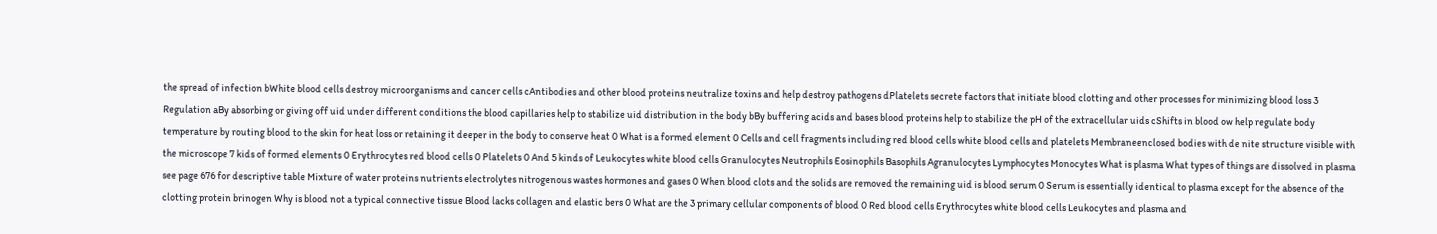the spread of infection bWhite blood cells destroy microorganisms and cancer cells cAntibodies and other blood proteins neutralize toxins and help destroy pathogens dPlatelets secrete factors that initiate blood clotting and other processes for minimizing blood loss 3 Regulation aBy absorbing or giving off uid under different conditions the blood capillaries help to stabilize uid distribution in the body bBy buffering acids and bases blood proteins help to stabilize the pH of the extracellular uids cShifts in blood ow help regulate body temperature by routing blood to the skin for heat loss or retaining it deeper in the body to conserve heat 0 What is a formed element 0 Cells and cell fragments including red blood cells white blood cells and platelets Membraneenclosed bodies with de nite structure visible with the microscope 7 kids of formed elements 0 Erythrocytes red blood cells 0 Platelets 0 And 5 kinds of Leukocytes white blood cells Granulocytes Neutrophils Eosinophils Basophils Agranulocytes Lymphocytes Monocytes What is plasma What types of things are dissolved in plasma see page 676 for descriptive table Mixture of water proteins nutrients electrolytes nitrogenous wastes hormones and gases 0 When blood clots and the solids are removed the remaining uid is blood serum 0 Serum is essentially identical to plasma except for the absence of the clotting protein brinogen Why is blood not a typical connective tissue Blood lacks collagen and elastic bers 0 What are the 3 primary cellular components of blood 0 Red blood cells Erythrocytes white blood cells Leukocytes and plasma and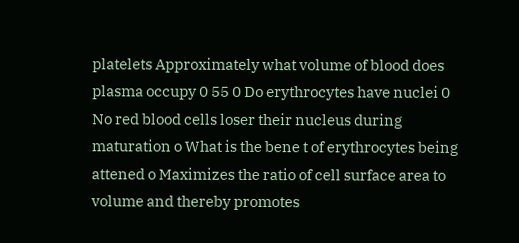platelets Approximately what volume of blood does plasma occupy 0 55 0 Do erythrocytes have nuclei 0 No red blood cells loser their nucleus during maturation o What is the bene t of erythrocytes being attened o Maximizes the ratio of cell surface area to volume and thereby promotes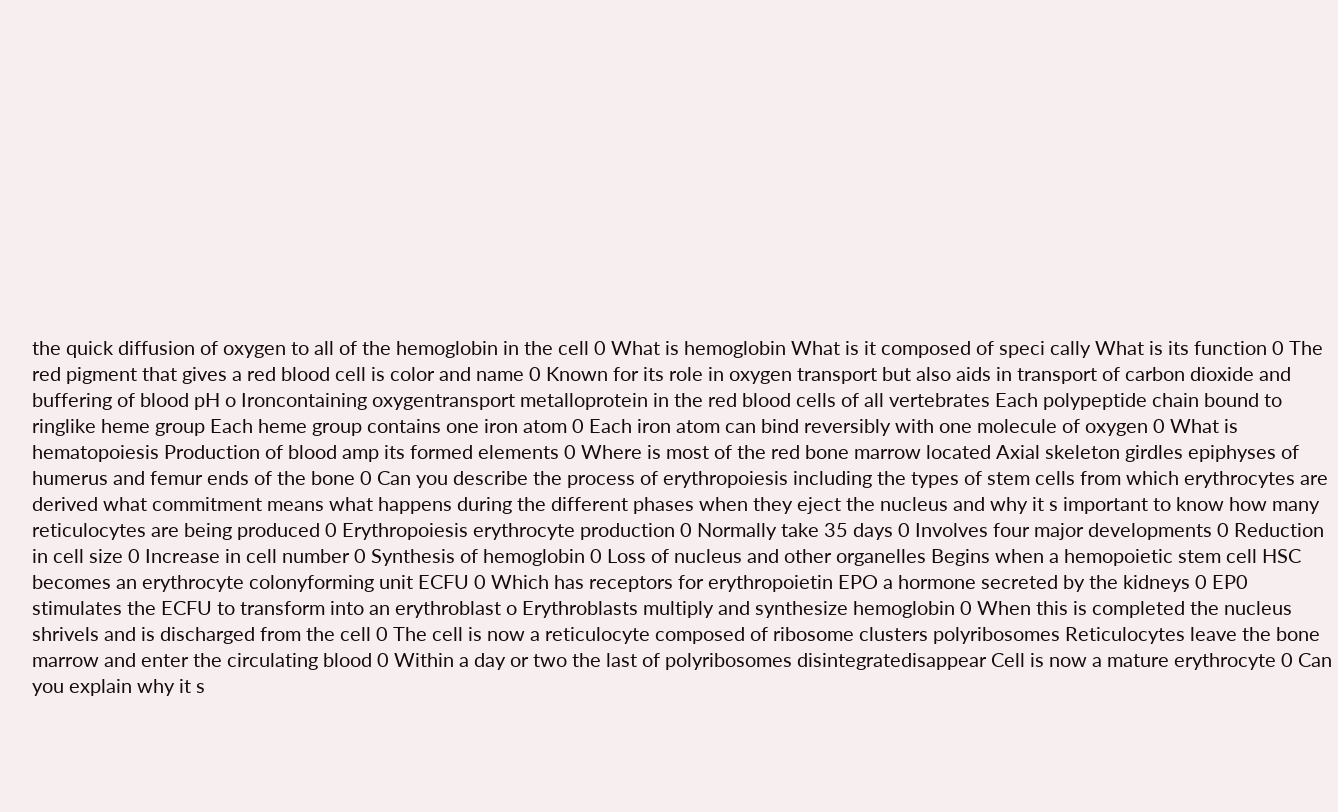the quick diffusion of oxygen to all of the hemoglobin in the cell 0 What is hemoglobin What is it composed of speci cally What is its function 0 The red pigment that gives a red blood cell is color and name 0 Known for its role in oxygen transport but also aids in transport of carbon dioxide and buffering of blood pH o Ironcontaining oxygentransport metalloprotein in the red blood cells of all vertebrates Each polypeptide chain bound to ringlike heme group Each heme group contains one iron atom 0 Each iron atom can bind reversibly with one molecule of oxygen 0 What is hematopoiesis Production of blood amp its formed elements 0 Where is most of the red bone marrow located Axial skeleton girdles epiphyses of humerus and femur ends of the bone 0 Can you describe the process of erythropoiesis including the types of stem cells from which erythrocytes are derived what commitment means what happens during the different phases when they eject the nucleus and why it s important to know how many reticulocytes are being produced 0 Erythropoiesis erythrocyte production 0 Normally take 35 days 0 Involves four major developments 0 Reduction in cell size 0 Increase in cell number 0 Synthesis of hemoglobin 0 Loss of nucleus and other organelles Begins when a hemopoietic stem cell HSC becomes an erythrocyte colonyforming unit ECFU 0 Which has receptors for erythropoietin EPO a hormone secreted by the kidneys 0 EP0 stimulates the ECFU to transform into an erythroblast o Erythroblasts multiply and synthesize hemoglobin 0 When this is completed the nucleus shrivels and is discharged from the cell 0 The cell is now a reticulocyte composed of ribosome clusters polyribosomes Reticulocytes leave the bone marrow and enter the circulating blood 0 Within a day or two the last of polyribosomes disintegratedisappear Cell is now a mature erythrocyte 0 Can you explain why it s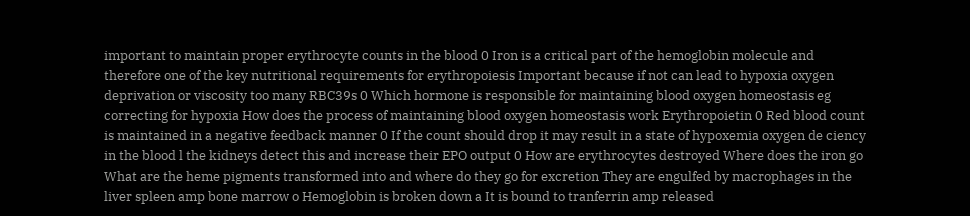important to maintain proper erythrocyte counts in the blood 0 Iron is a critical part of the hemoglobin molecule and therefore one of the key nutritional requirements for erythropoiesis Important because if not can lead to hypoxia oxygen deprivation or viscosity too many RBC39s 0 Which hormone is responsible for maintaining blood oxygen homeostasis eg correcting for hypoxia How does the process of maintaining blood oxygen homeostasis work Erythropoietin 0 Red blood count is maintained in a negative feedback manner 0 If the count should drop it may result in a state of hypoxemia oxygen de ciency in the blood l the kidneys detect this and increase their EPO output 0 How are erythrocytes destroyed Where does the iron go What are the heme pigments transformed into and where do they go for excretion They are engulfed by macrophages in the liver spleen amp bone marrow o Hemoglobin is broken down a It is bound to tranferrin amp released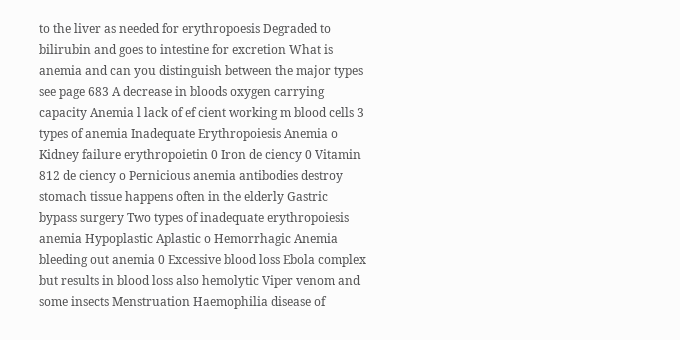to the liver as needed for erythropoesis Degraded to bilirubin and goes to intestine for excretion What is anemia and can you distinguish between the major types see page 683 A decrease in bloods oxygen carrying capacity Anemia l lack of ef cient working m blood cells 3 types of anemia Inadequate Erythropoiesis Anemia o Kidney failure erythropoietin 0 Iron de ciency 0 Vitamin 812 de ciency o Pernicious anemia antibodies destroy stomach tissue happens often in the elderly Gastric bypass surgery Two types of inadequate erythropoiesis anemia Hypoplastic Aplastic o Hemorrhagic Anemia bleeding out anemia 0 Excessive blood loss Ebola complex but results in blood loss also hemolytic Viper venom and some insects Menstruation Haemophilia disease of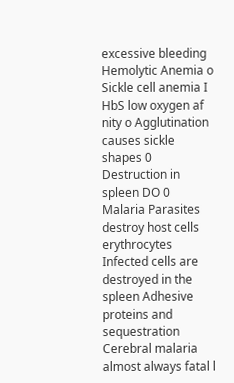excessive bleeding Hemolytic Anemia o Sickle cell anemia I HbS low oxygen af nity o Agglutination causes sickle shapes 0 Destruction in spleen DO 0 Malaria Parasites destroy host cells erythrocytes Infected cells are destroyed in the spleen Adhesive proteins and sequestration Cerebral malaria almost always fatal l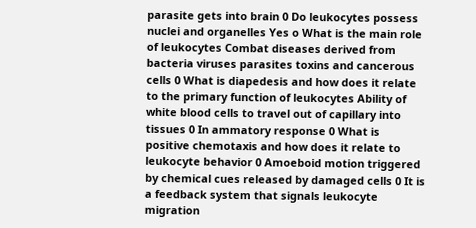parasite gets into brain 0 Do leukocytes possess nuclei and organelles Yes o What is the main role of leukocytes Combat diseases derived from bacteria viruses parasites toxins and cancerous cells 0 What is diapedesis and how does it relate to the primary function of leukocytes Ability of white blood cells to travel out of capillary into tissues 0 In ammatory response 0 What is positive chemotaxis and how does it relate to leukocyte behavior 0 Amoeboid motion triggered by chemical cues released by damaged cells 0 It is a feedback system that signals leukocyte migration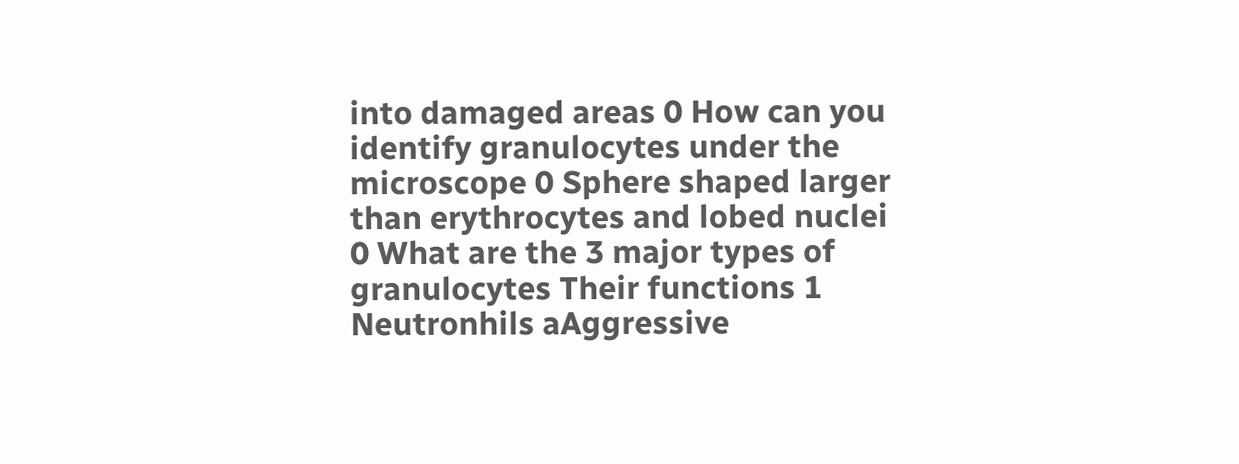into damaged areas 0 How can you identify granulocytes under the microscope 0 Sphere shaped larger than erythrocytes and lobed nuclei 0 What are the 3 major types of granulocytes Their functions 1 Neutronhils aAggressive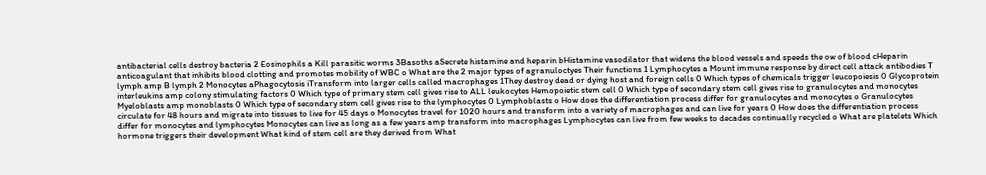antibacterial cells destroy bacteria 2 Eosinophils a Kill parasitic worms 3Basoths aSecrete histamine and heparin bHistamine vasodilator that widens the blood vessels and speeds the ow of blood cHeparin anticoagulant that inhibits blood clotting and promotes mobility of WBC o What are the 2 major types of agranuloctyes Their functions 1 Lymphocytes a Mount immune response by direct cell attack antibodies T lymph amp B lymph 2 Monocytes aPhagocytosis iTransform into larger cells called macrophages 1They destroy dead or dying host and foreign cells 0 Which types of chemicals trigger leucopoiesis 0 Glycoprotein interleukins amp colony stimulating factors 0 Which type of primary stem cell gives rise to ALL leukocytes Hemopoietic stem cell 0 Which type of secondary stem cell gives rise to granulocytes and monocytes Myeloblasts amp monoblasts 0 Which type of secondary stem cell gives rise to the lymphocytes 0 Lymphoblasts o How does the differentiation process differ for granulocytes and monocytes o Granulocytes circulate for 48 hours and migrate into tissues to live for 45 days o Monocytes travel for 1020 hours and transform into a variety of macrophages and can live for years 0 How does the differentiation process differ for monocytes and lymphocytes Monocytes can live as long as a few years amp transform into macrophages Lymphocytes can live from few weeks to decades continually recycled o What are platelets Which hormone triggers their development What kind of stem cell are they derived from What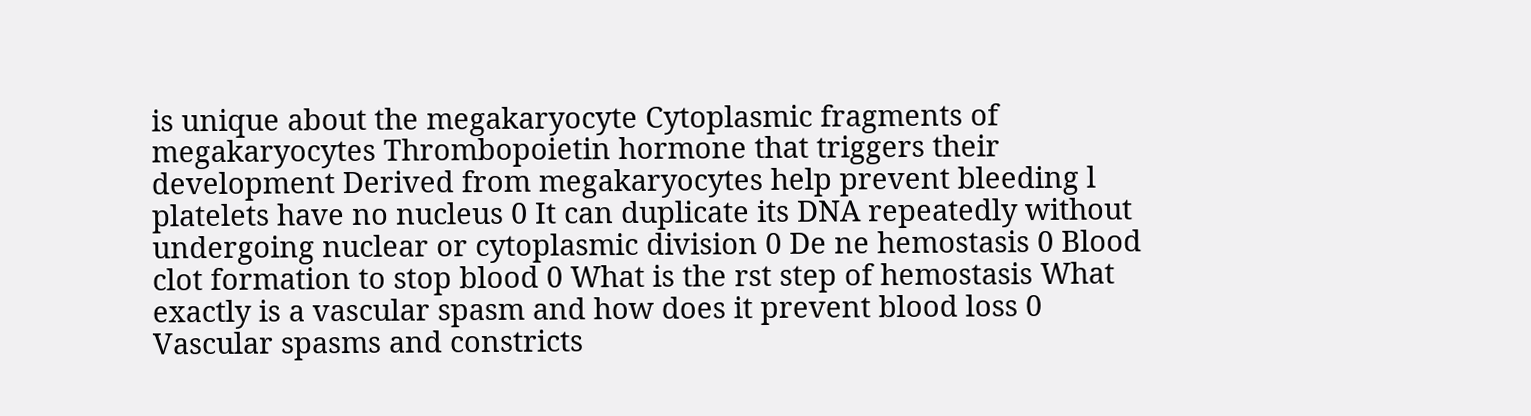is unique about the megakaryocyte Cytoplasmic fragments of megakaryocytes Thrombopoietin hormone that triggers their development Derived from megakaryocytes help prevent bleeding l platelets have no nucleus 0 It can duplicate its DNA repeatedly without undergoing nuclear or cytoplasmic division 0 De ne hemostasis 0 Blood clot formation to stop blood 0 What is the rst step of hemostasis What exactly is a vascular spasm and how does it prevent blood loss 0 Vascular spasms and constricts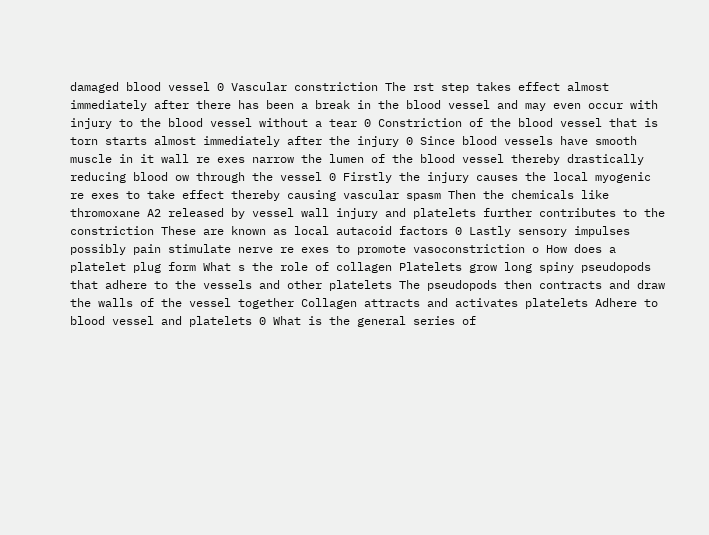damaged blood vessel 0 Vascular constriction The rst step takes effect almost immediately after there has been a break in the blood vessel and may even occur with injury to the blood vessel without a tear 0 Constriction of the blood vessel that is torn starts almost immediately after the injury 0 Since blood vessels have smooth muscle in it wall re exes narrow the lumen of the blood vessel thereby drastically reducing blood ow through the vessel 0 Firstly the injury causes the local myogenic re exes to take effect thereby causing vascular spasm Then the chemicals like thromoxane A2 released by vessel wall injury and platelets further contributes to the constriction These are known as local autacoid factors 0 Lastly sensory impulses possibly pain stimulate nerve re exes to promote vasoconstriction o How does a platelet plug form What s the role of collagen Platelets grow long spiny pseudopods that adhere to the vessels and other platelets The pseudopods then contracts and draw the walls of the vessel together Collagen attracts and activates platelets Adhere to blood vessel and platelets 0 What is the general series of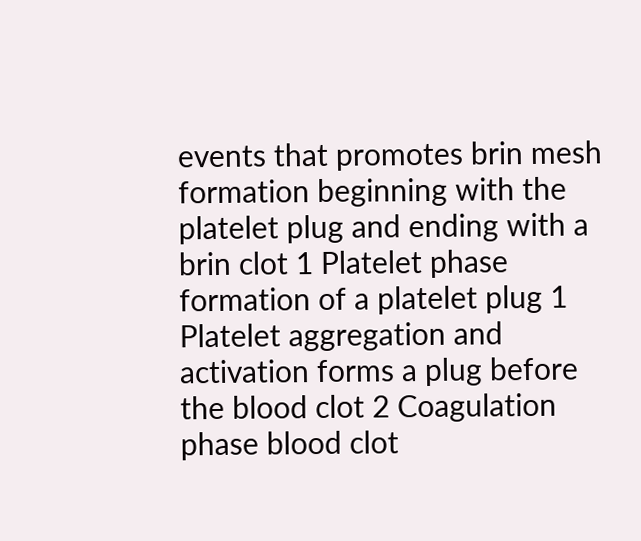events that promotes brin mesh formation beginning with the platelet plug and ending with a brin clot 1 Platelet phase formation of a platelet plug 1 Platelet aggregation and activation forms a plug before the blood clot 2 Coagulation phase blood clot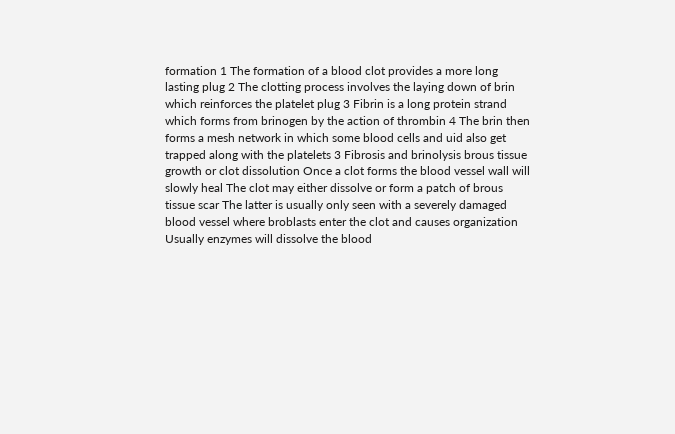formation 1 The formation of a blood clot provides a more long lasting plug 2 The clotting process involves the laying down of brin which reinforces the platelet plug 3 Fibrin is a long protein strand which forms from brinogen by the action of thrombin 4 The brin then forms a mesh network in which some blood cells and uid also get trapped along with the platelets 3 Fibrosis and brinolysis brous tissue growth or clot dissolution Once a clot forms the blood vessel wall will slowly heal The clot may either dissolve or form a patch of brous tissue scar The latter is usually only seen with a severely damaged blood vessel where broblasts enter the clot and causes organization Usually enzymes will dissolve the blood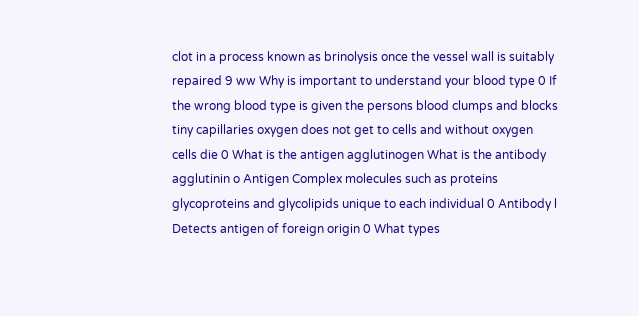clot in a process known as brinolysis once the vessel wall is suitably repaired 9 ww Why is important to understand your blood type 0 If the wrong blood type is given the persons blood clumps and blocks tiny capillaries oxygen does not get to cells and without oxygen cells die 0 What is the antigen agglutinogen What is the antibody agglutinin o Antigen Complex molecules such as proteins glycoproteins and glycolipids unique to each individual 0 Antibody l Detects antigen of foreign origin 0 What types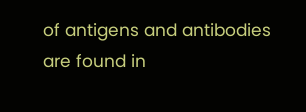of antigens and antibodies are found in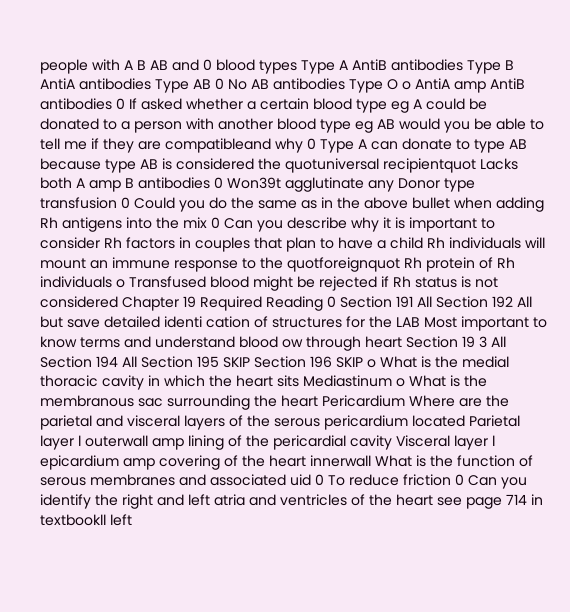people with A B AB and 0 blood types Type A AntiB antibodies Type B AntiA antibodies Type AB 0 No AB antibodies Type O o AntiA amp AntiB antibodies 0 If asked whether a certain blood type eg A could be donated to a person with another blood type eg AB would you be able to tell me if they are compatibleand why 0 Type A can donate to type AB because type AB is considered the quotuniversal recipientquot Lacks both A amp B antibodies 0 Won39t agglutinate any Donor type transfusion 0 Could you do the same as in the above bullet when adding Rh antigens into the mix 0 Can you describe why it is important to consider Rh factors in couples that plan to have a child Rh individuals will mount an immune response to the quotforeignquot Rh protein of Rh individuals o Transfused blood might be rejected if Rh status is not considered Chapter 19 Required Reading 0 Section 191 All Section 192 All but save detailed identi cation of structures for the LAB Most important to know terms and understand blood ow through heart Section 19 3 All Section 194 All Section 195 SKIP Section 196 SKIP o What is the medial thoracic cavity in which the heart sits Mediastinum o What is the membranous sac surrounding the heart Pericardium Where are the parietal and visceral layers of the serous pericardium located Parietal layer l outerwall amp lining of the pericardial cavity Visceral layer l epicardium amp covering of the heart innerwall What is the function of serous membranes and associated uid 0 To reduce friction 0 Can you identify the right and left atria and ventricles of the heart see page 714 in textbookll left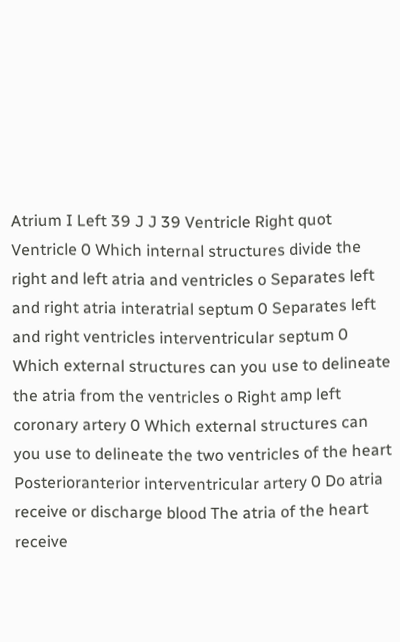Atrium I Left 39 J J 39 Ventricle Right quot Ventricle 0 Which internal structures divide the right and left atria and ventricles o Separates left and right atria interatrial septum 0 Separates left and right ventricles interventricular septum 0 Which external structures can you use to delineate the atria from the ventricles o Right amp left coronary artery 0 Which external structures can you use to delineate the two ventricles of the heart Posterioranterior interventricular artery 0 Do atria receive or discharge blood The atria of the heart receive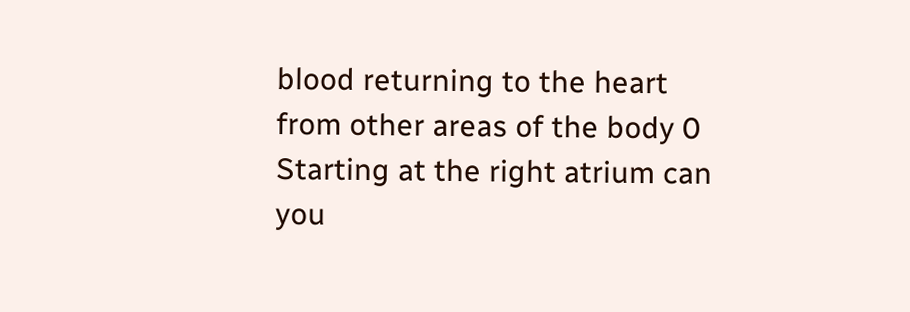blood returning to the heart from other areas of the body 0 Starting at the right atrium can you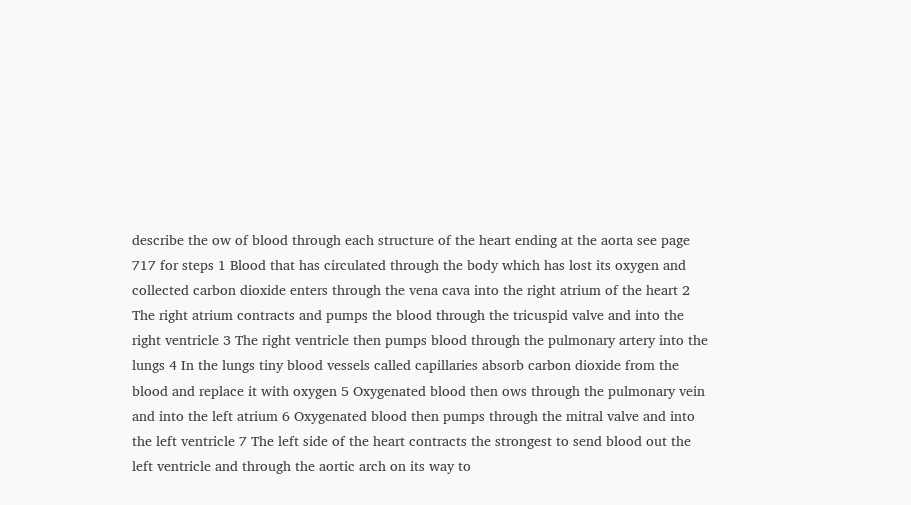describe the ow of blood through each structure of the heart ending at the aorta see page 717 for steps 1 Blood that has circulated through the body which has lost its oxygen and collected carbon dioxide enters through the vena cava into the right atrium of the heart 2 The right atrium contracts and pumps the blood through the tricuspid valve and into the right ventricle 3 The right ventricle then pumps blood through the pulmonary artery into the lungs 4 In the lungs tiny blood vessels called capillaries absorb carbon dioxide from the blood and replace it with oxygen 5 Oxygenated blood then ows through the pulmonary vein and into the left atrium 6 Oxygenated blood then pumps through the mitral valve and into the left ventricle 7 The left side of the heart contracts the strongest to send blood out the left ventricle and through the aortic arch on its way to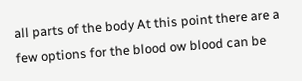all parts of the body At this point there are a few options for the blood ow blood can be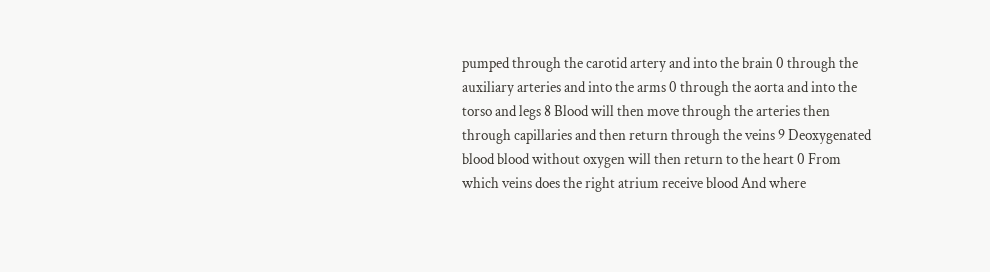pumped through the carotid artery and into the brain 0 through the auxiliary arteries and into the arms 0 through the aorta and into the torso and legs 8 Blood will then move through the arteries then through capillaries and then return through the veins 9 Deoxygenated blood blood without oxygen will then return to the heart 0 From which veins does the right atrium receive blood And where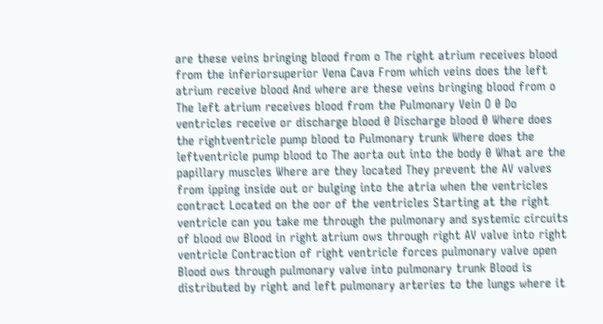are these veins bringing blood from o The right atrium receives blood from the inferiorsuperior Vena Cava From which veins does the left atrium receive blood And where are these veins bringing blood from o The left atrium receives blood from the Pulmonary Vein O 0 Do ventricles receive or discharge blood 0 Discharge blood 0 Where does the rightventricle pump blood to Pulmonary trunk Where does the leftventricle pump blood to The aorta out into the body 0 What are the papillary muscles Where are they located They prevent the AV valves from ipping inside out or bulging into the atria when the ventricles contract Located on the oor of the ventricles Starting at the right ventricle can you take me through the pulmonary and systemic circuits of blood ow Blood in right atrium ows through right AV valve into right ventricle Contraction of right ventricle forces pulmonary valve open Blood ows through pulmonary valve into pulmonary trunk Blood is distributed by right and left pulmonary arteries to the lungs where it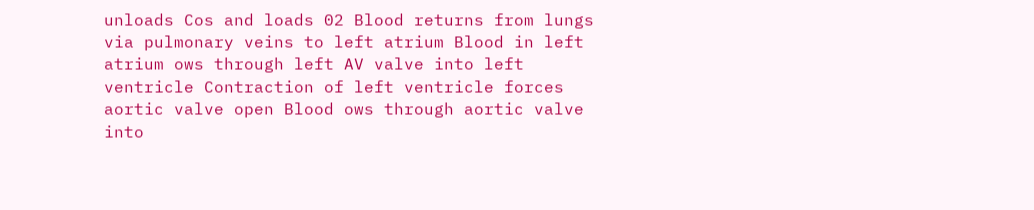unloads Cos and loads 02 Blood returns from lungs via pulmonary veins to left atrium Blood in left atrium ows through left AV valve into left ventricle Contraction of left ventricle forces aortic valve open Blood ows through aortic valve into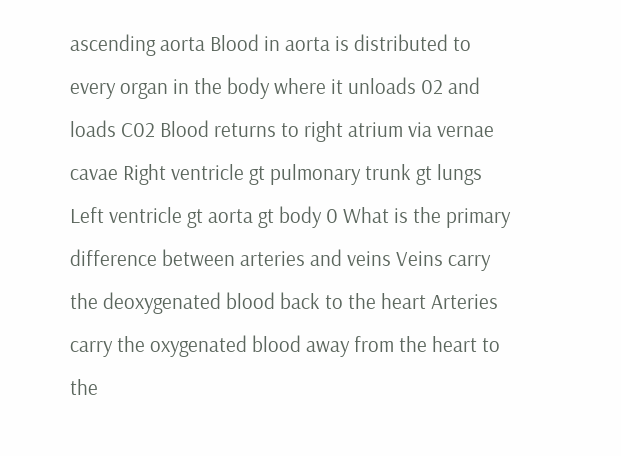ascending aorta Blood in aorta is distributed to every organ in the body where it unloads 02 and loads C02 Blood returns to right atrium via vernae cavae Right ventricle gt pulmonary trunk gt lungs Left ventricle gt aorta gt body 0 What is the primary difference between arteries and veins Veins carry the deoxygenated blood back to the heart Arteries carry the oxygenated blood away from the heart to the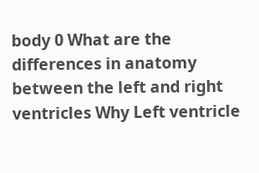body 0 What are the differences in anatomy between the left and right ventricles Why Left ventricle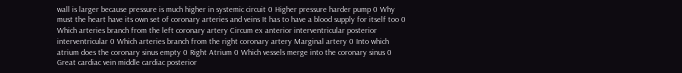wall is larger because pressure is much higher in systemic circuit 0 Higher pressure harder pump 0 Why must the heart have its own set of coronary arteries and veins It has to have a blood supply for itself too 0 Which arteries branch from the left coronary artery Circum ex anterior interventricular posterior interventricular 0 Which arteries branch from the right coronary artery Marginal artery 0 Into which atrium does the coronary sinus empty 0 Right Atrium 0 Which vessels merge into the coronary sinus 0 Great cardiac vein middle cardiac posterior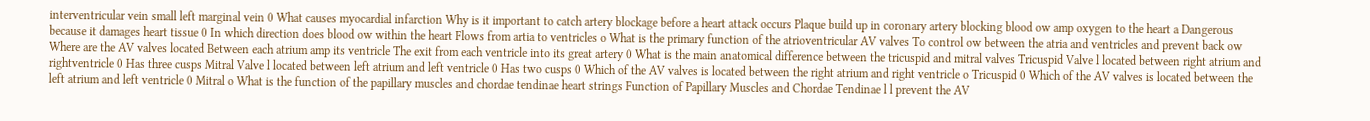interventricular vein small left marginal vein 0 What causes myocardial infarction Why is it important to catch artery blockage before a heart attack occurs Plaque build up in coronary artery blocking blood ow amp oxygen to the heart a Dangerous because it damages heart tissue 0 In which direction does blood ow within the heart Flows from artia to ventricles o What is the primary function of the atrioventricular AV valves To control ow between the atria and ventricles and prevent back ow Where are the AV valves located Between each atrium amp its ventricle The exit from each ventricle into its great artery 0 What is the main anatomical difference between the tricuspid and mitral valves Tricuspid Valve l located between right atrium and rightventricle 0 Has three cusps Mitral Valve l located between left atrium and left ventricle 0 Has two cusps 0 Which of the AV valves is located between the right atrium and right ventricle o Tricuspid 0 Which of the AV valves is located between the left atrium and left ventricle 0 Mitral o What is the function of the papillary muscles and chordae tendinae heart strings Function of Papillary Muscles and Chordae Tendinae l l prevent the AV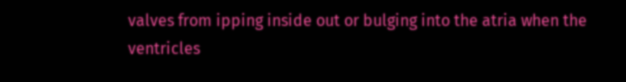valves from ipping inside out or bulging into the atria when the ventricles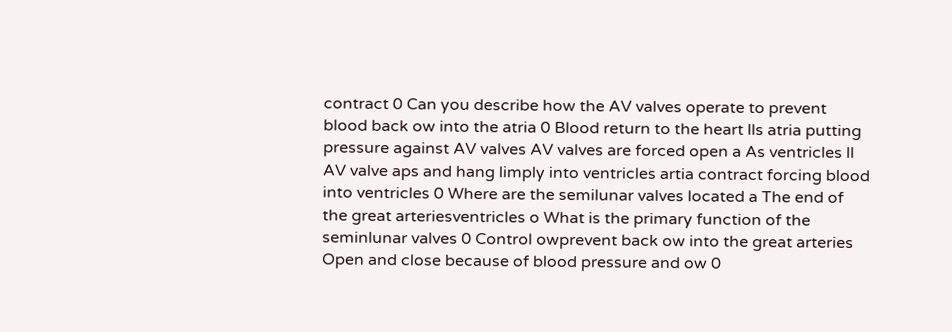contract 0 Can you describe how the AV valves operate to prevent blood back ow into the atria 0 Blood return to the heart lls atria putting pressure against AV valves AV valves are forced open a As ventricles ll AV valve aps and hang limply into ventricles artia contract forcing blood into ventricles 0 Where are the semilunar valves located a The end of the great arteriesventricles o What is the primary function of the seminlunar valves 0 Control owprevent back ow into the great arteries Open and close because of blood pressure and ow 0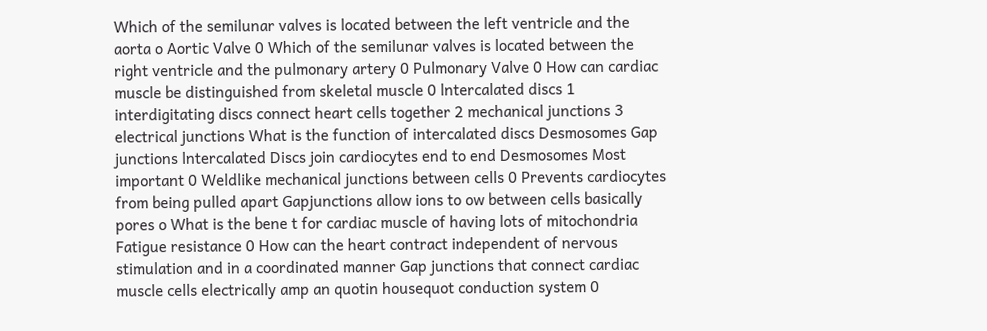Which of the semilunar valves is located between the left ventricle and the aorta o Aortic Valve 0 Which of the semilunar valves is located between the right ventricle and the pulmonary artery 0 Pulmonary Valve 0 How can cardiac muscle be distinguished from skeletal muscle 0 lntercalated discs 1 interdigitating discs connect heart cells together 2 mechanical junctions 3 electrical junctions What is the function of intercalated discs Desmosomes Gap junctions lntercalated Discs join cardiocytes end to end Desmosomes Most important 0 Weldlike mechanical junctions between cells 0 Prevents cardiocytes from being pulled apart Gapjunctions allow ions to ow between cells basically pores o What is the bene t for cardiac muscle of having lots of mitochondria Fatigue resistance 0 How can the heart contract independent of nervous stimulation and in a coordinated manner Gap junctions that connect cardiac muscle cells electrically amp an quotin housequot conduction system 0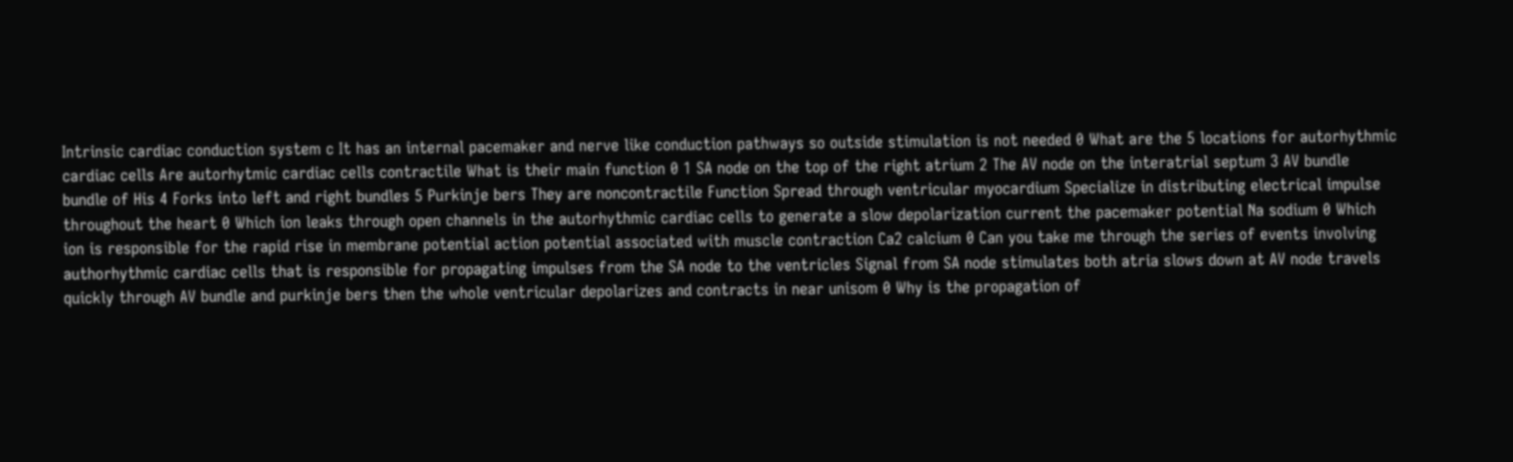Intrinsic cardiac conduction system c It has an internal pacemaker and nerve like conduction pathways so outside stimulation is not needed 0 What are the 5 locations for autorhythmic cardiac cells Are autorhytmic cardiac cells contractile What is their main function 0 1 SA node on the top of the right atrium 2 The AV node on the interatrial septum 3 AV bundle bundle of His 4 Forks into left and right bundles 5 Purkinje bers They are noncontractile Function Spread through ventricular myocardium Specialize in distributing electrical impulse throughout the heart 0 Which ion leaks through open channels in the autorhythmic cardiac cells to generate a slow depolarization current the pacemaker potential Na sodium 0 Which ion is responsible for the rapid rise in membrane potential action potential associated with muscle contraction Ca2 calcium 0 Can you take me through the series of events involving authorhythmic cardiac cells that is responsible for propagating impulses from the SA node to the ventricles Signal from SA node stimulates both atria slows down at AV node travels quickly through AV bundle and purkinje bers then the whole ventricular depolarizes and contracts in near unisom 0 Why is the propagation of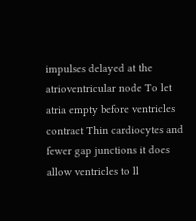impulses delayed at the atrioventricular node To let atria empty before ventricles contract Thin cardiocytes and fewer gap junctions it does allow ventricles to ll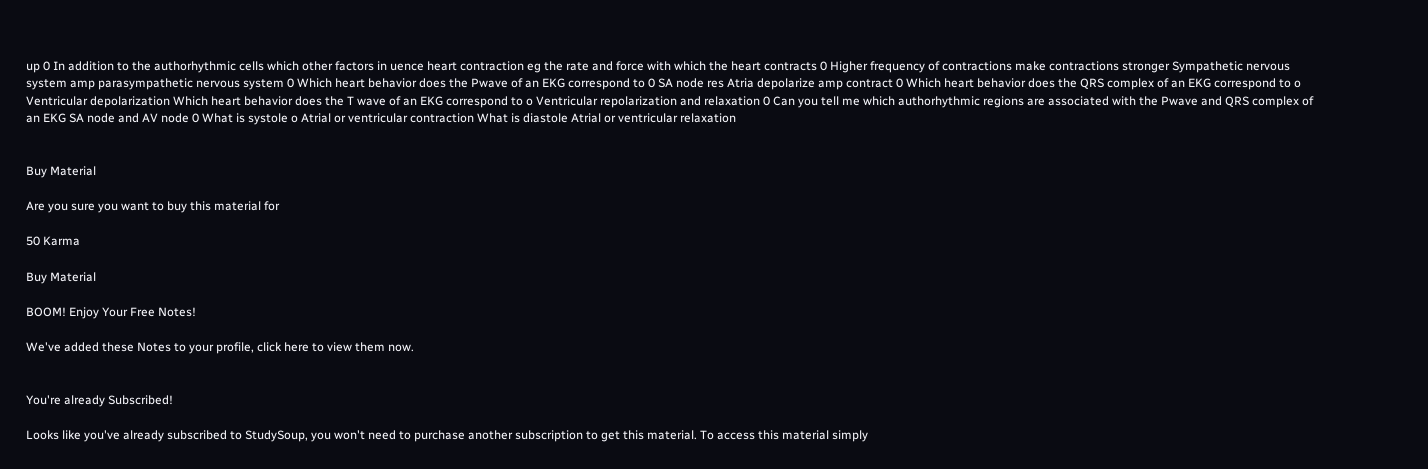up 0 In addition to the authorhythmic cells which other factors in uence heart contraction eg the rate and force with which the heart contracts 0 Higher frequency of contractions make contractions stronger Sympathetic nervous system amp parasympathetic nervous system 0 Which heart behavior does the Pwave of an EKG correspond to 0 SA node res Atria depolarize amp contract 0 Which heart behavior does the QRS complex of an EKG correspond to o Ventricular depolarization Which heart behavior does the T wave of an EKG correspond to o Ventricular repolarization and relaxation 0 Can you tell me which authorhythmic regions are associated with the Pwave and QRS complex of an EKG SA node and AV node 0 What is systole o Atrial or ventricular contraction What is diastole Atrial or ventricular relaxation


Buy Material

Are you sure you want to buy this material for

50 Karma

Buy Material

BOOM! Enjoy Your Free Notes!

We've added these Notes to your profile, click here to view them now.


You're already Subscribed!

Looks like you've already subscribed to StudySoup, you won't need to purchase another subscription to get this material. To access this material simply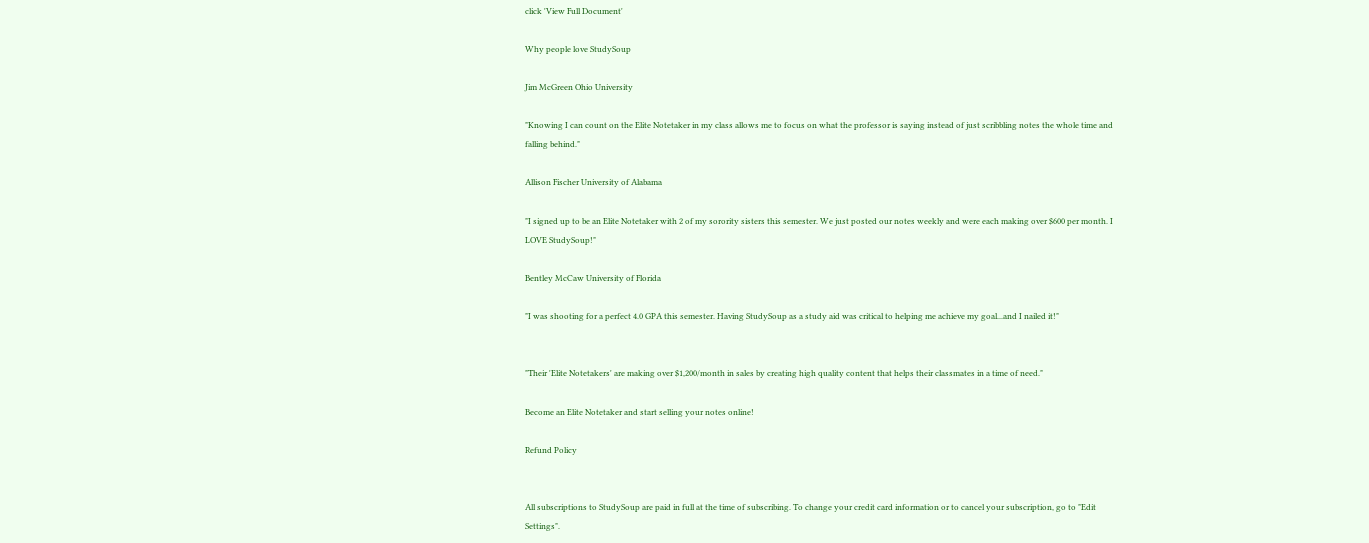click 'View Full Document'

Why people love StudySoup

Jim McGreen Ohio University

"Knowing I can count on the Elite Notetaker in my class allows me to focus on what the professor is saying instead of just scribbling notes the whole time and falling behind."

Allison Fischer University of Alabama

"I signed up to be an Elite Notetaker with 2 of my sorority sisters this semester. We just posted our notes weekly and were each making over $600 per month. I LOVE StudySoup!"

Bentley McCaw University of Florida

"I was shooting for a perfect 4.0 GPA this semester. Having StudySoup as a study aid was critical to helping me achieve my goal...and I nailed it!"


"Their 'Elite Notetakers' are making over $1,200/month in sales by creating high quality content that helps their classmates in a time of need."

Become an Elite Notetaker and start selling your notes online!

Refund Policy


All subscriptions to StudySoup are paid in full at the time of subscribing. To change your credit card information or to cancel your subscription, go to "Edit Settings".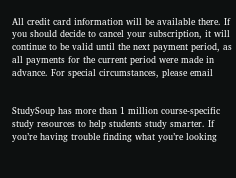All credit card information will be available there. If you should decide to cancel your subscription, it will continue to be valid until the next payment period, as all payments for the current period were made in advance. For special circumstances, please email


StudySoup has more than 1 million course-specific study resources to help students study smarter. If you’re having trouble finding what you’re looking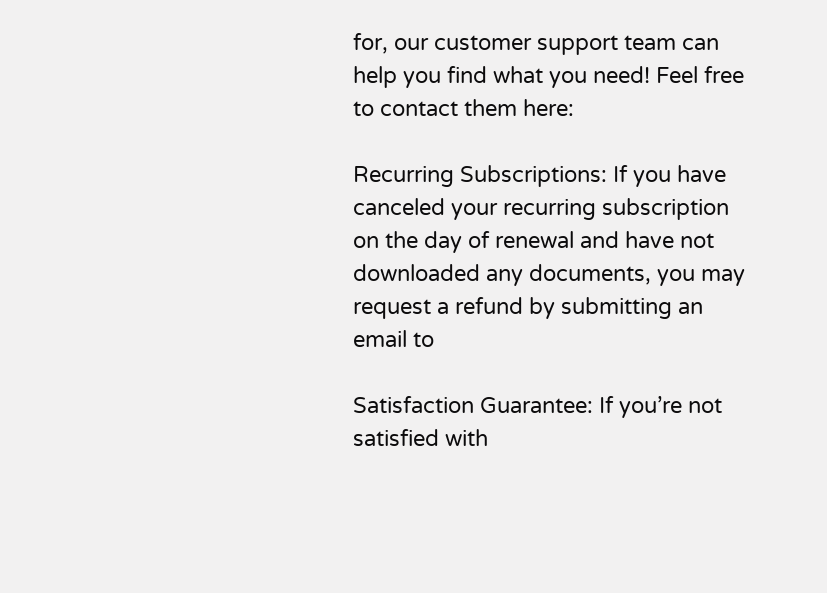for, our customer support team can help you find what you need! Feel free to contact them here:

Recurring Subscriptions: If you have canceled your recurring subscription on the day of renewal and have not downloaded any documents, you may request a refund by submitting an email to

Satisfaction Guarantee: If you’re not satisfied with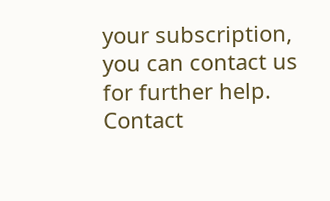your subscription, you can contact us for further help. Contact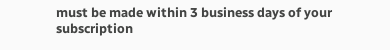must be made within 3 business days of your subscription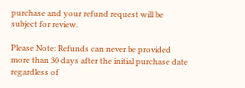purchase and your refund request will be subject for review.

Please Note: Refunds can never be provided more than 30 days after the initial purchase date regardless of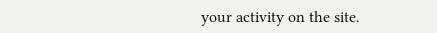your activity on the site.